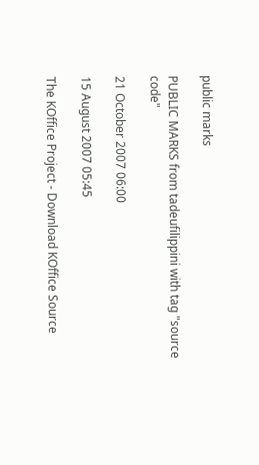public marks

PUBLIC MARKS from tadeufilippini with tag "source code"

21 October 2007 06:00

15 August 2007 05:45

The KOffice Project - Download KOffice Source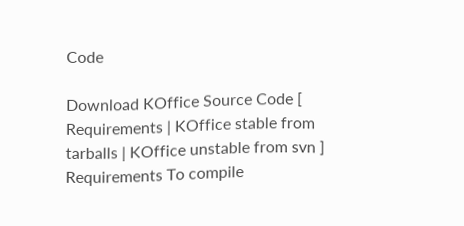Code

Download KOffice Source Code [ Requirements | KOffice stable from tarballs | KOffice unstable from svn ] Requirements To compile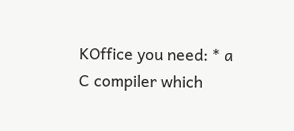KOffice you need: * a C compiler which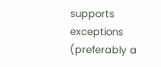supports exceptions (preferably a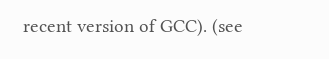recent version of GCC). (see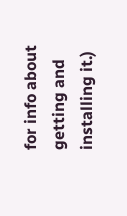for info about getting and installing it.)